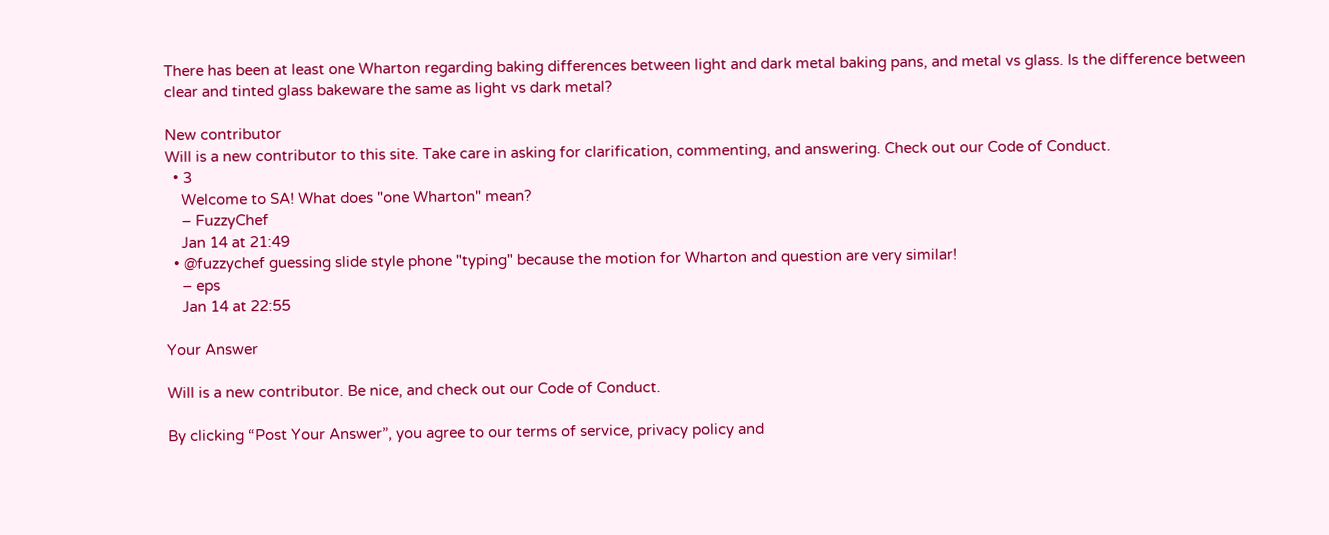There has been at least one Wharton regarding baking differences between light and dark metal baking pans, and metal vs glass. Is the difference between clear and tinted glass bakeware the same as light vs dark metal?

New contributor
Will is a new contributor to this site. Take care in asking for clarification, commenting, and answering. Check out our Code of Conduct.
  • 3
    Welcome to SA! What does "one Wharton" mean?
    – FuzzyChef
    Jan 14 at 21:49
  • @fuzzychef guessing slide style phone "typing" because the motion for Wharton and question are very similar!
    – eps
    Jan 14 at 22:55

Your Answer

Will is a new contributor. Be nice, and check out our Code of Conduct.

By clicking “Post Your Answer”, you agree to our terms of service, privacy policy and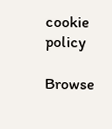cookie policy

Browse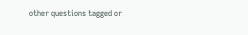other questions tagged or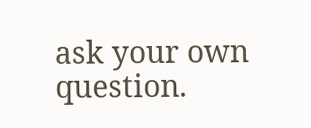ask your own question.